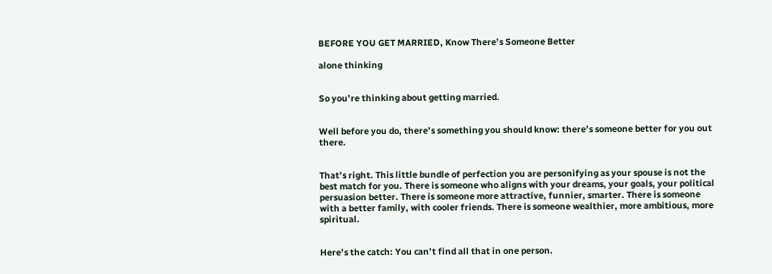BEFORE YOU GET MARRIED, Know There’s Someone Better

alone thinking


So you’re thinking about getting married.


Well before you do, there’s something you should know: there’s someone better for you out there.


That’s right. This little bundle of perfection you are personifying as your spouse is not the best match for you. There is someone who aligns with your dreams, your goals, your political persuasion better. There is someone more attractive, funnier, smarter. There is someone with a better family, with cooler friends. There is someone wealthier, more ambitious, more spiritual.


Here’s the catch: You can’t find all that in one person.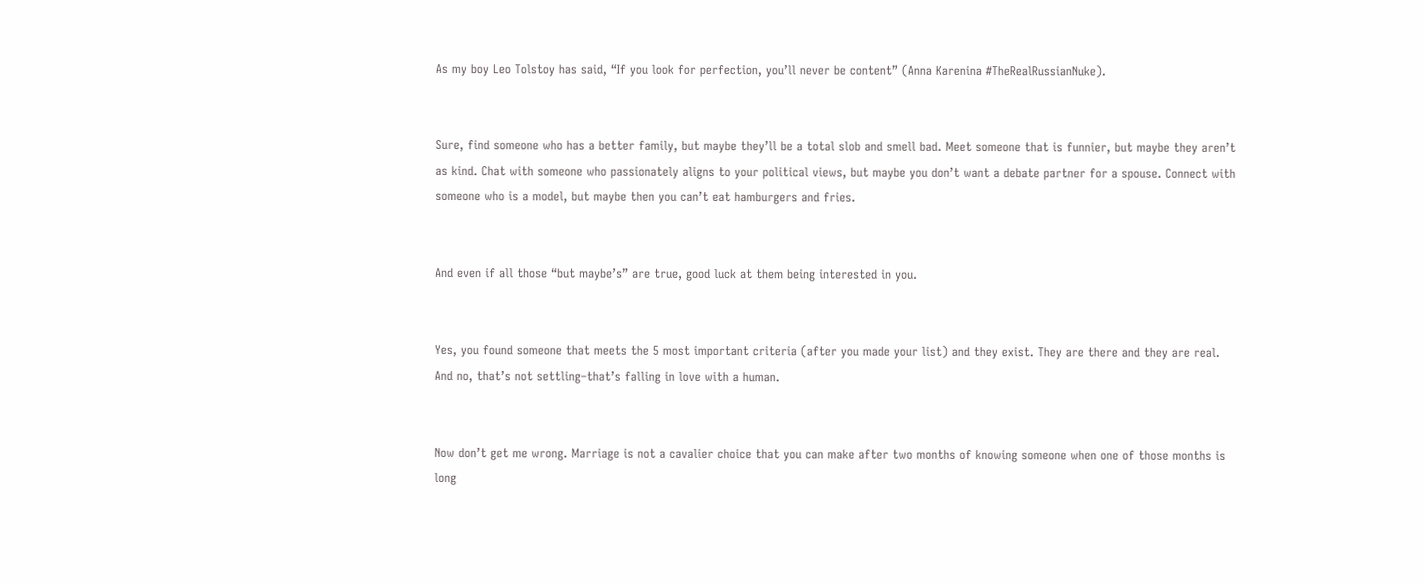As my boy Leo Tolstoy has said, “If you look for perfection, you’ll never be content” (Anna Karenina #TheRealRussianNuke).


Sure, find someone who has a better family, but maybe they’ll be a total slob and smell bad. Meet someone that is funnier, but maybe they aren’t as kind. Chat with someone who passionately aligns to your political views, but maybe you don’t want a debate partner for a spouse. Connect with someone who is a model, but maybe then you can’t eat hamburgers and fries.


And even if all those “but maybe’s” are true, good luck at them being interested in you.


Yes, you found someone that meets the 5 most important criteria (after you made your list) and they exist. They are there and they are real. And no, that’s not settling–that’s falling in love with a human.


Now don’t get me wrong. Marriage is not a cavalier choice that you can make after two months of knowing someone when one of those months is long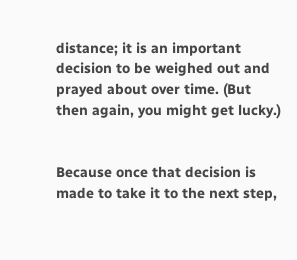distance; it is an important decision to be weighed out and prayed about over time. (But then again, you might get lucky.)


Because once that decision is made to take it to the next step,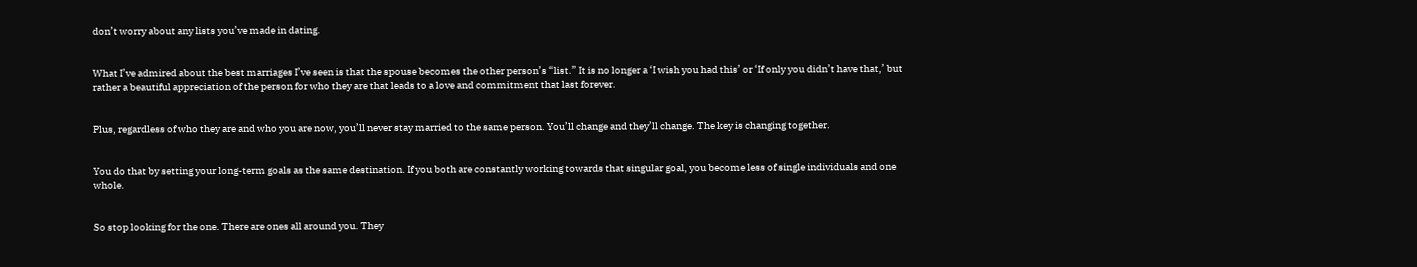don’t worry about any lists you’ve made in dating.


What I’ve admired about the best marriages I’ve seen is that the spouse becomes the other person’s “list.” It is no longer a ‘I wish you had this’ or ‘If only you didn’t have that,’ but rather a beautiful appreciation of the person for who they are that leads to a love and commitment that last forever.


Plus, regardless of who they are and who you are now, you’ll never stay married to the same person. You’ll change and they’ll change. The key is changing together.


You do that by setting your long-term goals as the same destination. If you both are constantly working towards that singular goal, you become less of single individuals and one whole.


So stop looking for the one. There are ones all around you. They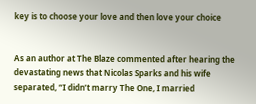key is to choose your love and then love your choice


As an author at The Blaze commented after hearing the devastating news that Nicolas Sparks and his wife separated, “I didn’t marry The One, I married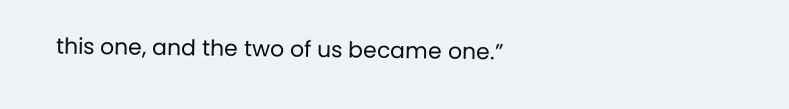this one, and the two of us became one.”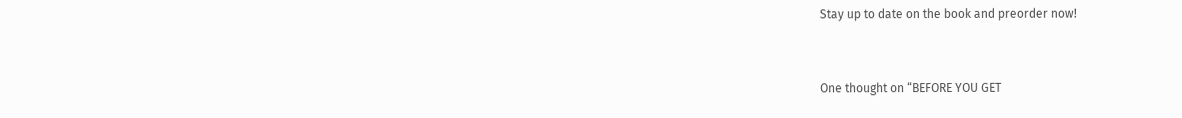Stay up to date on the book and preorder now!



One thought on “BEFORE YOU GET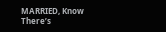MARRIED, Know There’s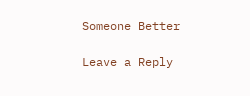Someone Better

Leave a Reply